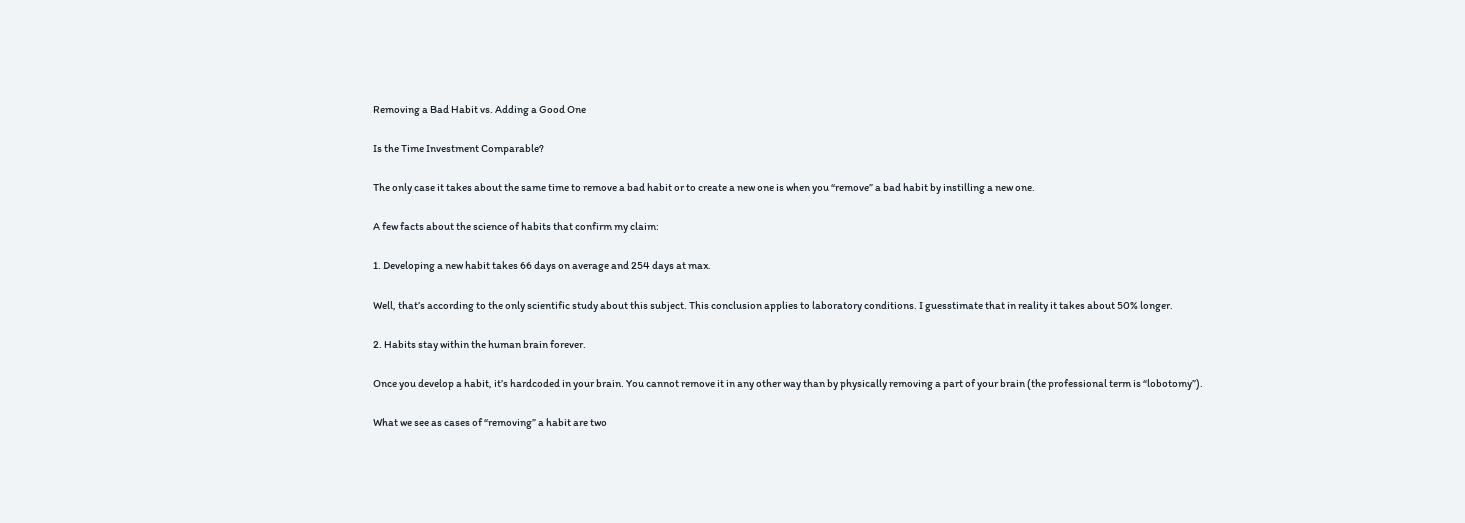Removing a Bad Habit vs. Adding a Good One

Is the Time Investment Comparable?

The only case it takes about the same time to remove a bad habit or to create a new one is when you “remove” a bad habit by instilling a new one.

A few facts about the science of habits that confirm my claim:

1. Developing a new habit takes 66 days on average and 254 days at max.

Well, that’s according to the only scientific study about this subject. This conclusion applies to laboratory conditions. I guesstimate that in reality it takes about 50% longer.

2. Habits stay within the human brain forever.

Once you develop a habit, it’s hardcoded in your brain. You cannot remove it in any other way than by physically removing a part of your brain (the professional term is “lobotomy”).

What we see as cases of “removing” a habit are two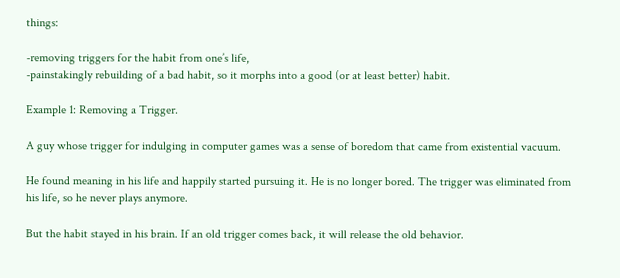things:

-removing triggers for the habit from one’s life,
-painstakingly rebuilding of a bad habit, so it morphs into a good (or at least better) habit.

Example 1: Removing a Trigger.

A guy whose trigger for indulging in computer games was a sense of boredom that came from existential vacuum.

He found meaning in his life and happily started pursuing it. He is no longer bored. The trigger was eliminated from his life, so he never plays anymore.

But the habit stayed in his brain. If an old trigger comes back, it will release the old behavior.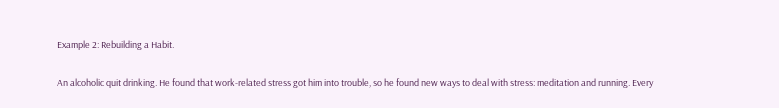Example 2: Rebuilding a Habit.

An alcoholic quit drinking. He found that work-related stress got him into trouble, so he found new ways to deal with stress: meditation and running. Every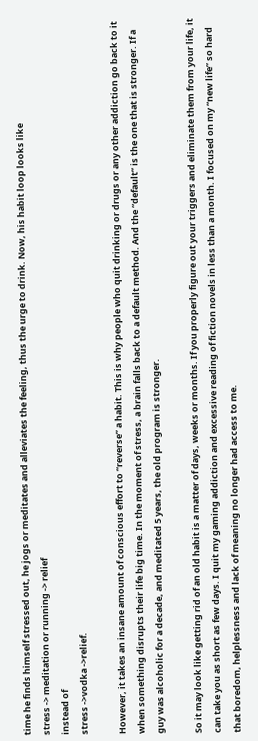time he finds himself stressed out, he jogs or meditates and alleviates the feeling, thus the urge to drink. Now, his habit loop looks like
stress -> meditation or running -> relief
instead of
stress ->vodka ->relief.

However, it takes an insane amount of conscious effort to “reverse” a habit. This is why people who quit drinking or drugs or any other addiction go back to it when something disrupts their life big time. In the moment of stress, a brain falls back to a default method. And the “default” is the one that is stronger. If a guy was alcoholic for a decade, and meditated 5 years, the old program is stronger.

So it may look like getting rid of an old habit is a matter of days, weeks or months. If you properly figure out your triggers and eliminate them from your life, it can take you as short as few days. I quit my gaming addiction and excessive reading of fiction novels in less than a month. I focused on my “new life” so hard that boredom, helplessness and lack of meaning no longer had access to me.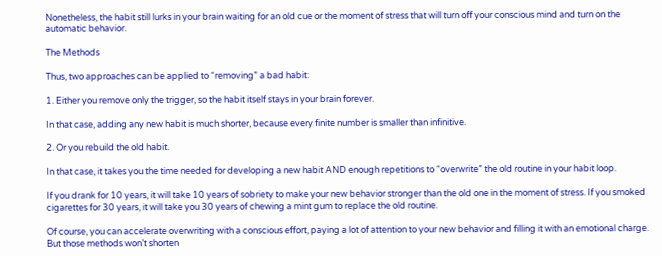Nonetheless, the habit still lurks in your brain waiting for an old cue or the moment of stress that will turn off your conscious mind and turn on the automatic behavior.

The Methods

Thus, two approaches can be applied to “removing” a bad habit:

1. Either you remove only the trigger, so the habit itself stays in your brain forever.

In that case, adding any new habit is much shorter, because every finite number is smaller than infinitive.

2. Or you rebuild the old habit.

In that case, it takes you the time needed for developing a new habit AND enough repetitions to “overwrite” the old routine in your habit loop.

If you drank for 10 years, it will take 10 years of sobriety to make your new behavior stronger than the old one in the moment of stress. If you smoked cigarettes for 30 years, it will take you 30 years of chewing a mint gum to replace the old routine.

Of course, you can accelerate overwriting with a conscious effort, paying a lot of attention to your new behavior and filling it with an emotional charge. But those methods won’t shorten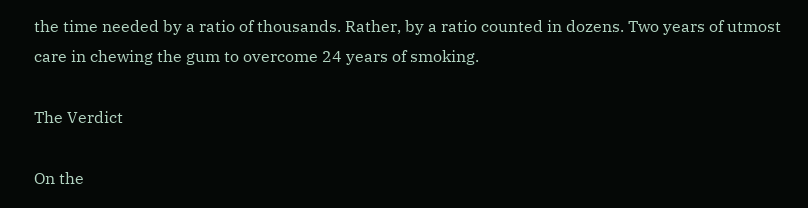the time needed by a ratio of thousands. Rather, by a ratio counted in dozens. Two years of utmost care in chewing the gum to overcome 24 years of smoking.

The Verdict

On the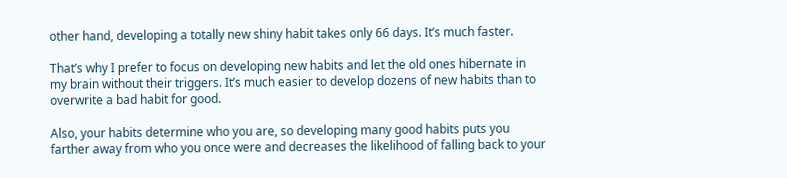other hand, developing a totally new shiny habit takes only 66 days. It’s much faster.

That’s why I prefer to focus on developing new habits and let the old ones hibernate in my brain without their triggers. It’s much easier to develop dozens of new habits than to overwrite a bad habit for good.

Also, your habits determine who you are, so developing many good habits puts you farther away from who you once were and decreases the likelihood of falling back to your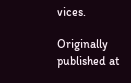vices.

Originally published at